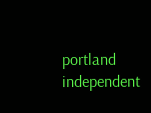portland independent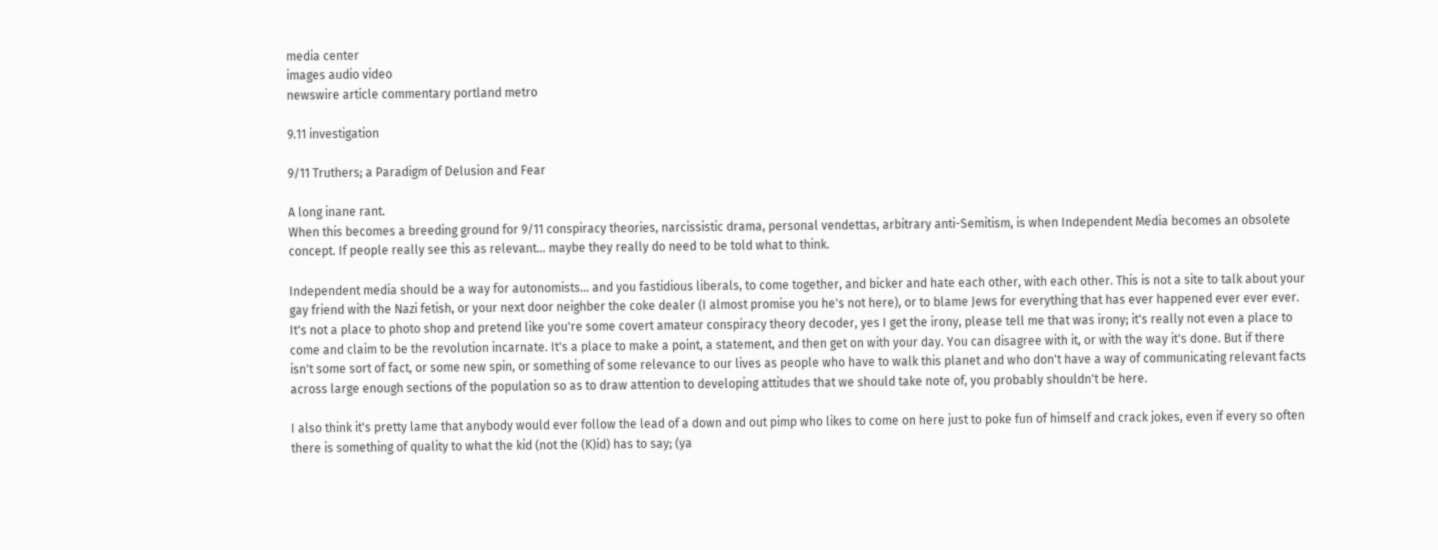media center
images audio video
newswire article commentary portland metro

9.11 investigation

9/11 Truthers; a Paradigm of Delusion and Fear

A long inane rant.
When this becomes a breeding ground for 9/11 conspiracy theories, narcissistic drama, personal vendettas, arbitrary anti-Semitism, is when Independent Media becomes an obsolete concept. If people really see this as relevant... maybe they really do need to be told what to think.

Independent media should be a way for autonomists... and you fastidious liberals, to come together, and bicker and hate each other, with each other. This is not a site to talk about your gay friend with the Nazi fetish, or your next door neighber the coke dealer (I almost promise you he's not here), or to blame Jews for everything that has ever happened ever ever ever. It's not a place to photo shop and pretend like you're some covert amateur conspiracy theory decoder, yes I get the irony, please tell me that was irony; it's really not even a place to come and claim to be the revolution incarnate. It's a place to make a point, a statement, and then get on with your day. You can disagree with it, or with the way it's done. But if there isn't some sort of fact, or some new spin, or something of some relevance to our lives as people who have to walk this planet and who don't have a way of communicating relevant facts across large enough sections of the population so as to draw attention to developing attitudes that we should take note of, you probably shouldn't be here.

I also think it's pretty lame that anybody would ever follow the lead of a down and out pimp who likes to come on here just to poke fun of himself and crack jokes, even if every so often there is something of quality to what the kid (not the (K)id) has to say; (ya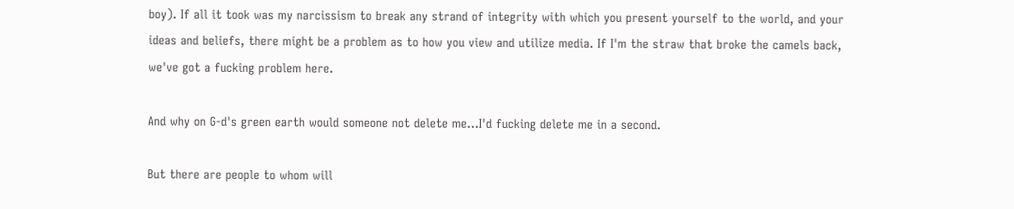boy). If all it took was my narcissism to break any strand of integrity with which you present yourself to the world, and your ideas and beliefs, there might be a problem as to how you view and utilize media. If I'm the straw that broke the camels back, we've got a fucking problem here.

And why on G-d's green earth would someone not delete me...I'd fucking delete me in a second.

But there are people to whom will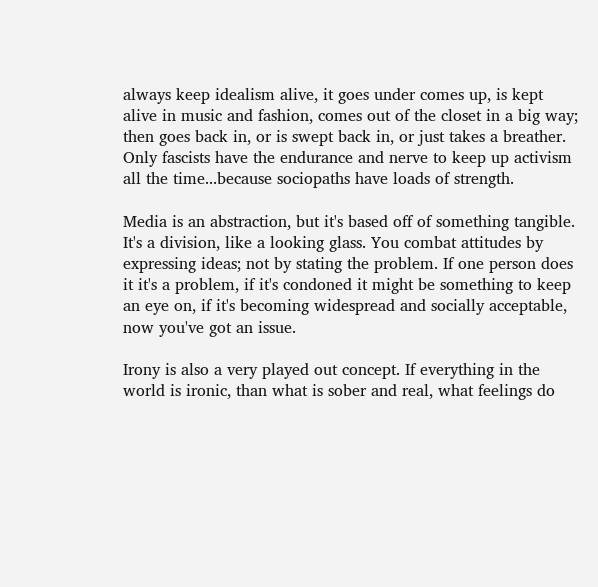always keep idealism alive, it goes under comes up, is kept alive in music and fashion, comes out of the closet in a big way; then goes back in, or is swept back in, or just takes a breather. Only fascists have the endurance and nerve to keep up activism all the time...because sociopaths have loads of strength.

Media is an abstraction, but it's based off of something tangible. It's a division, like a looking glass. You combat attitudes by expressing ideas; not by stating the problem. If one person does it it's a problem, if it's condoned it might be something to keep an eye on, if it's becoming widespread and socially acceptable, now you've got an issue.

Irony is also a very played out concept. If everything in the world is ironic, than what is sober and real, what feelings do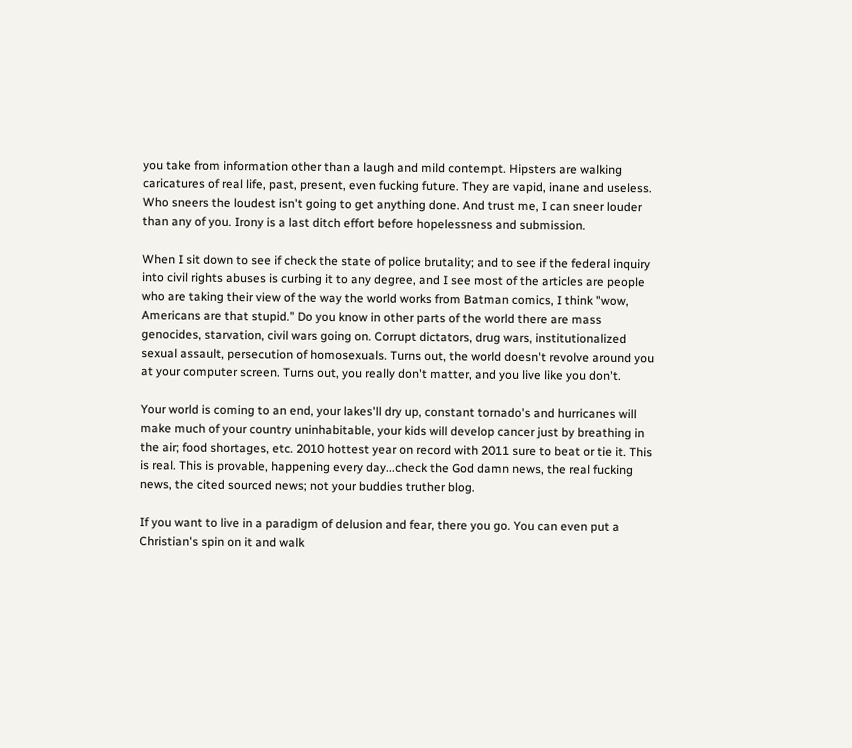you take from information other than a laugh and mild contempt. Hipsters are walking caricatures of real life, past, present, even fucking future. They are vapid, inane and useless. Who sneers the loudest isn't going to get anything done. And trust me, I can sneer louder than any of you. Irony is a last ditch effort before hopelessness and submission.

When I sit down to see if check the state of police brutality; and to see if the federal inquiry into civil rights abuses is curbing it to any degree, and I see most of the articles are people who are taking their view of the way the world works from Batman comics, I think "wow, Americans are that stupid." Do you know in other parts of the world there are mass genocides, starvation, civil wars going on. Corrupt dictators, drug wars, institutionalized sexual assault, persecution of homosexuals. Turns out, the world doesn't revolve around you at your computer screen. Turns out, you really don't matter, and you live like you don't.

Your world is coming to an end, your lakes'll dry up, constant tornado's and hurricanes will make much of your country uninhabitable, your kids will develop cancer just by breathing in the air; food shortages, etc. 2010 hottest year on record with 2011 sure to beat or tie it. This is real. This is provable, happening every day...check the God damn news, the real fucking news, the cited sourced news; not your buddies truther blog.

If you want to live in a paradigm of delusion and fear, there you go. You can even put a Christian's spin on it and walk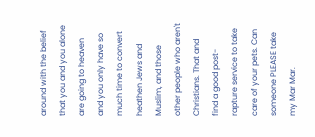around with the belief that you and you alone are going to heaven and you only have so much time to convert heathen Jews and Muslim, and those other people who aren't Christians. That and find a good post-rapture service to take care of your pets. Can someone PLEASE take my Mar Mar.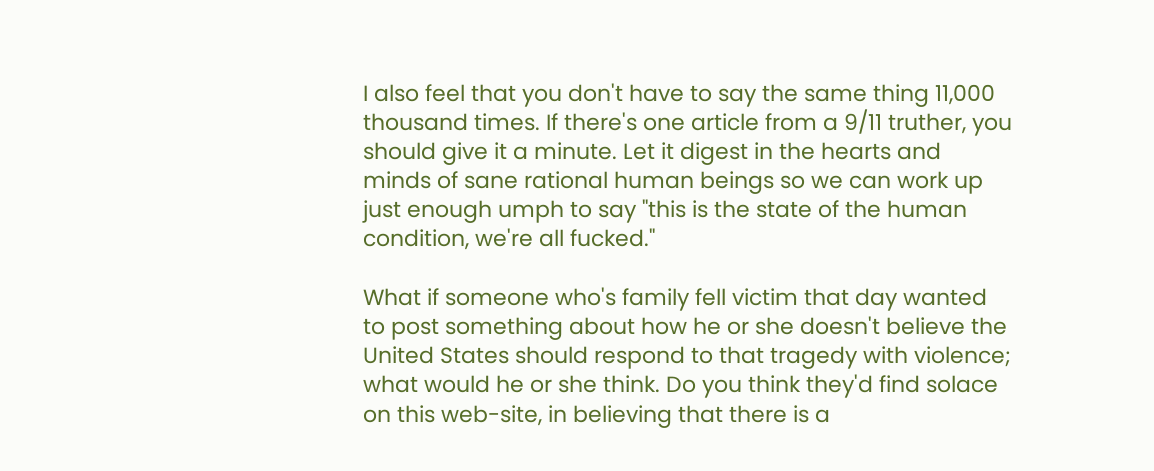I also feel that you don't have to say the same thing 11,000 thousand times. If there's one article from a 9/11 truther, you should give it a minute. Let it digest in the hearts and minds of sane rational human beings so we can work up just enough umph to say "this is the state of the human condition, we're all fucked."

What if someone who's family fell victim that day wanted to post something about how he or she doesn't believe the United States should respond to that tragedy with violence; what would he or she think. Do you think they'd find solace on this web-site, in believing that there is a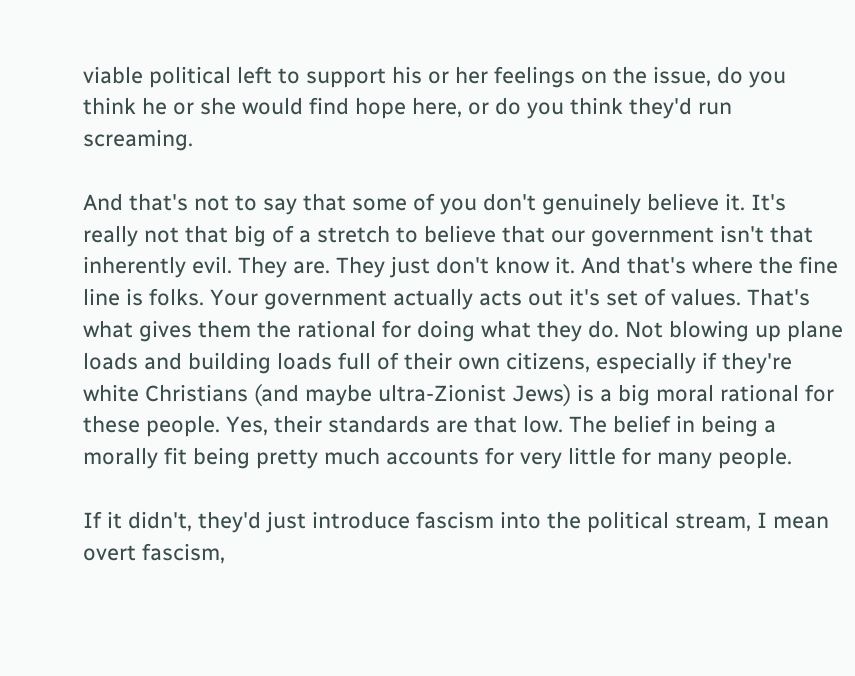viable political left to support his or her feelings on the issue, do you think he or she would find hope here, or do you think they'd run screaming.

And that's not to say that some of you don't genuinely believe it. It's really not that big of a stretch to believe that our government isn't that inherently evil. They are. They just don't know it. And that's where the fine line is folks. Your government actually acts out it's set of values. That's what gives them the rational for doing what they do. Not blowing up plane loads and building loads full of their own citizens, especially if they're white Christians (and maybe ultra-Zionist Jews) is a big moral rational for these people. Yes, their standards are that low. The belief in being a morally fit being pretty much accounts for very little for many people.

If it didn't, they'd just introduce fascism into the political stream, I mean overt fascism,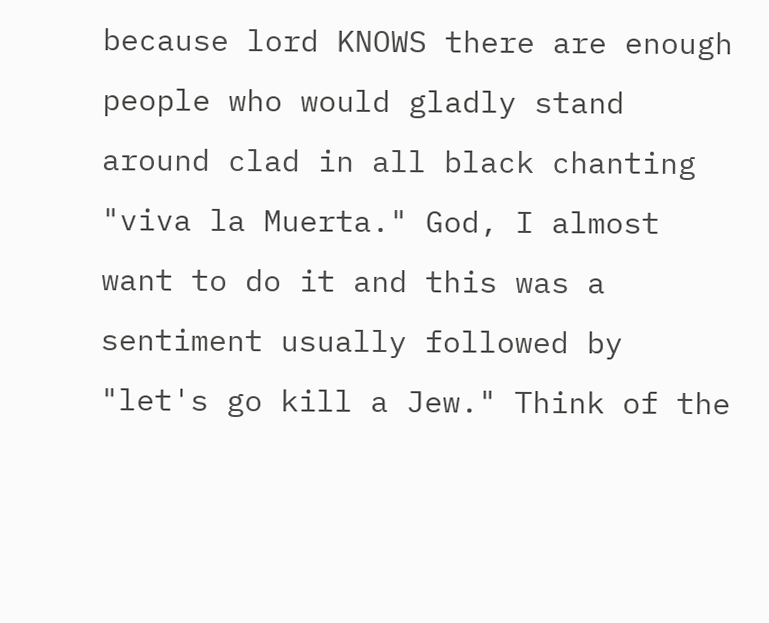because lord KNOWS there are enough people who would gladly stand around clad in all black chanting "viva la Muerta." God, I almost want to do it and this was a sentiment usually followed by "let's go kill a Jew." Think of the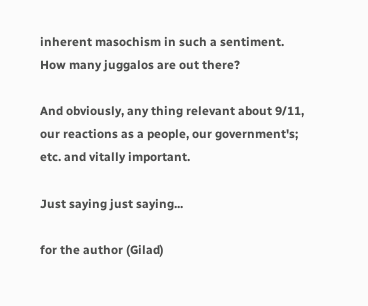inherent masochism in such a sentiment. How many juggalos are out there?

And obviously, any thing relevant about 9/11, our reactions as a people, our government's; etc. and vitally important.

Just saying just saying...

for the author (Gilad)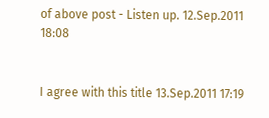of above post - Listen up. 12.Sep.2011 18:08


I agree with this title 13.Sep.2011 17:19